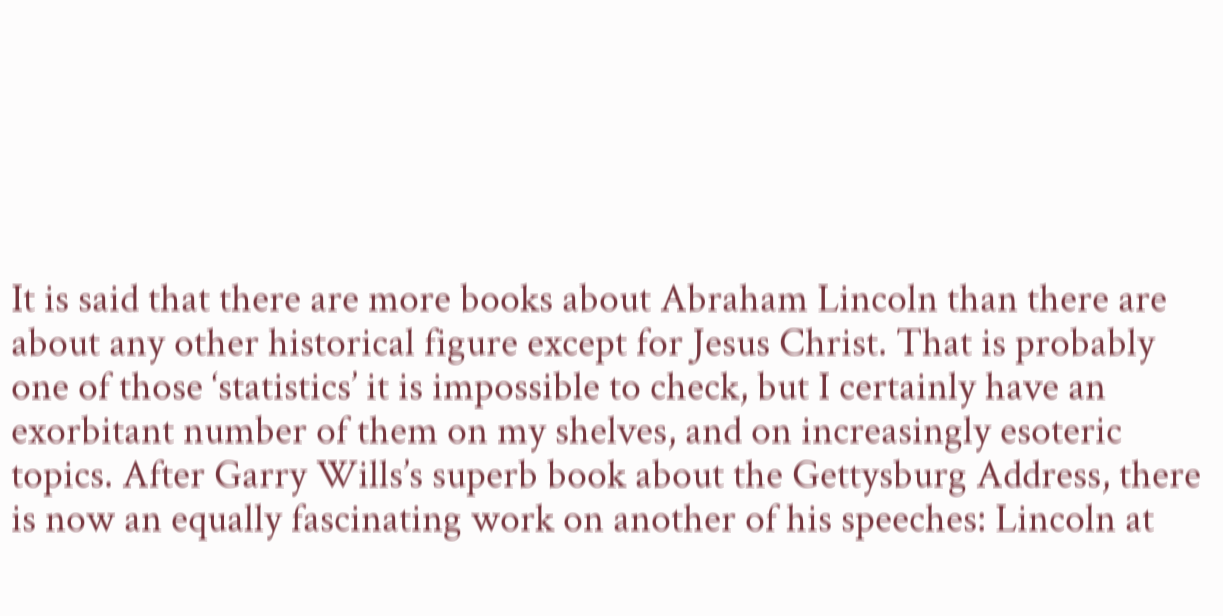It is said that there are more books about Abraham Lincoln than there are about any other historical figure except for Jesus Christ. That is probably one of those ‘statistics’ it is impossible to check, but I certainly have an exorbitant number of them on my shelves, and on increasingly esoteric topics. After Garry Wills’s superb book about the Gettysburg Address, there is now an equally fascinating work on another of his speeches: Lincoln at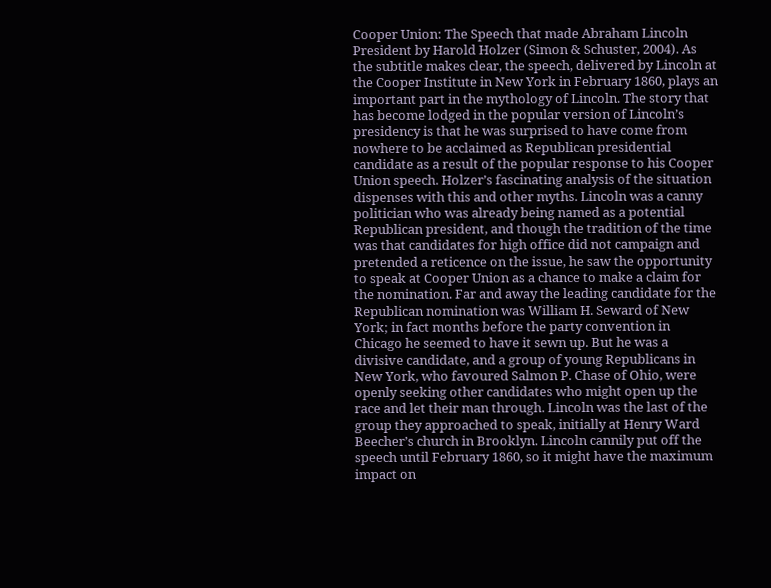Cooper Union: The Speech that made Abraham Lincoln President by Harold Holzer (Simon & Schuster, 2004). As the subtitle makes clear, the speech, delivered by Lincoln at the Cooper Institute in New York in February 1860, plays an important part in the mythology of Lincoln. The story that has become lodged in the popular version of Lincoln’s presidency is that he was surprised to have come from nowhere to be acclaimed as Republican presidential candidate as a result of the popular response to his Cooper Union speech. Holzer’s fascinating analysis of the situation dispenses with this and other myths. Lincoln was a canny politician who was already being named as a potential Republican president, and though the tradition of the time was that candidates for high office did not campaign and pretended a reticence on the issue, he saw the opportunity to speak at Cooper Union as a chance to make a claim for the nomination. Far and away the leading candidate for the Republican nomination was William H. Seward of New York; in fact months before the party convention in Chicago he seemed to have it sewn up. But he was a divisive candidate, and a group of young Republicans in New York, who favoured Salmon P. Chase of Ohio, were openly seeking other candidates who might open up the race and let their man through. Lincoln was the last of the group they approached to speak, initially at Henry Ward Beecher’s church in Brooklyn. Lincoln cannily put off the speech until February 1860, so it might have the maximum impact on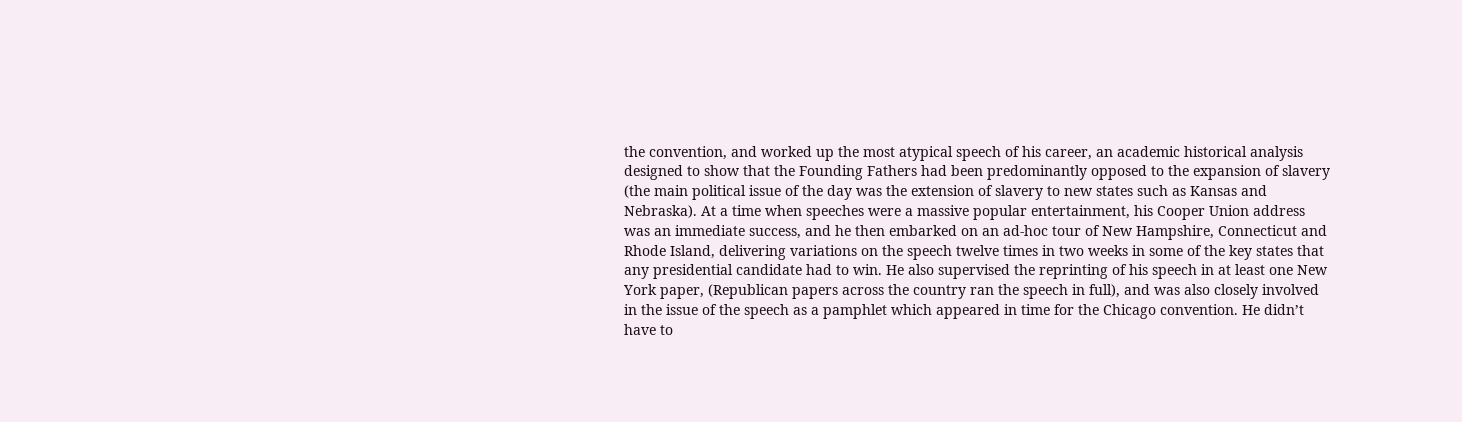the convention, and worked up the most atypical speech of his career, an academic historical analysis designed to show that the Founding Fathers had been predominantly opposed to the expansion of slavery (the main political issue of the day was the extension of slavery to new states such as Kansas and Nebraska). At a time when speeches were a massive popular entertainment, his Cooper Union address was an immediate success, and he then embarked on an ad-hoc tour of New Hampshire, Connecticut and Rhode Island, delivering variations on the speech twelve times in two weeks in some of the key states that any presidential candidate had to win. He also supervised the reprinting of his speech in at least one New York paper, (Republican papers across the country ran the speech in full), and was also closely involved in the issue of the speech as a pamphlet which appeared in time for the Chicago convention. He didn’t have to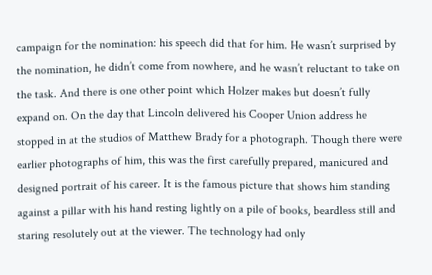campaign for the nomination: his speech did that for him. He wasn’t surprised by the nomination, he didn’t come from nowhere, and he wasn’t reluctant to take on the task. And there is one other point which Holzer makes but doesn’t fully expand on. On the day that Lincoln delivered his Cooper Union address he stopped in at the studios of Matthew Brady for a photograph. Though there were earlier photographs of him, this was the first carefully prepared, manicured and designed portrait of his career. It is the famous picture that shows him standing against a pillar with his hand resting lightly on a pile of books, beardless still and staring resolutely out at the viewer. The technology had only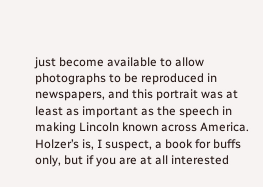just become available to allow photographs to be reproduced in newspapers, and this portrait was at least as important as the speech in making Lincoln known across America. Holzer’s is, I suspect, a book for buffs only, but if you are at all interested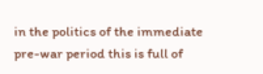in the politics of the immediate pre-war period this is full of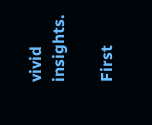vivid insights.

First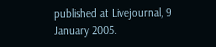published at Livejournal, 9 January 2005.